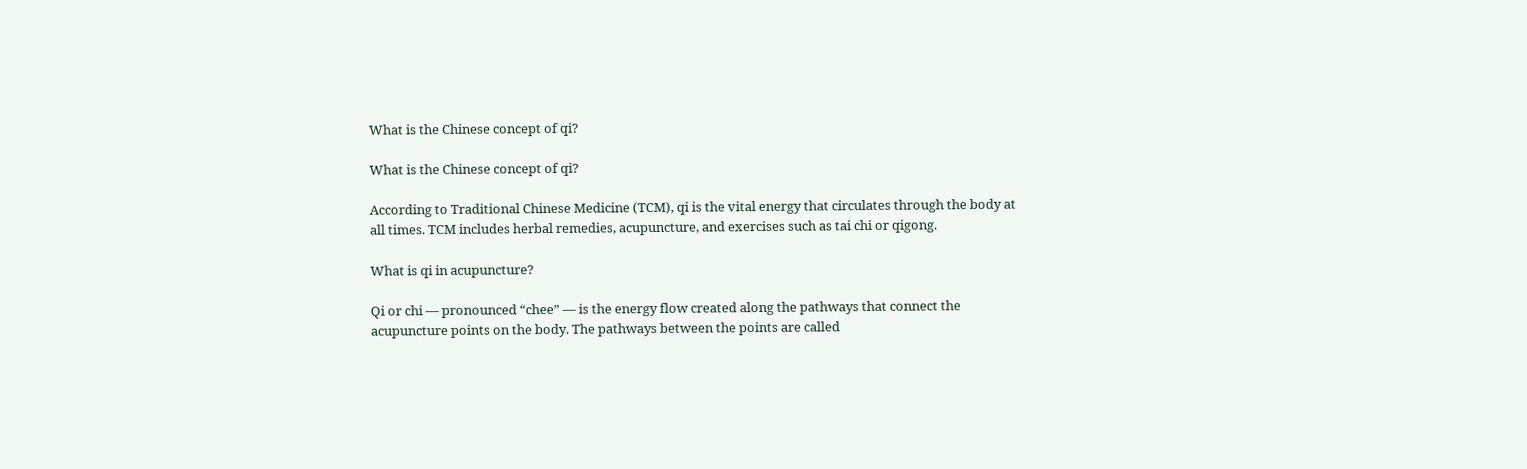What is the Chinese concept of qi?

What is the Chinese concept of qi?

According to Traditional Chinese Medicine (TCM), qi is the vital energy that circulates through the body at all times. TCM includes herbal remedies, acupuncture, and exercises such as tai chi or qigong.

What is qi in acupuncture?

Qi or chi — pronounced “chee” — is the energy flow created along the pathways that connect the acupuncture points on the body. The pathways between the points are called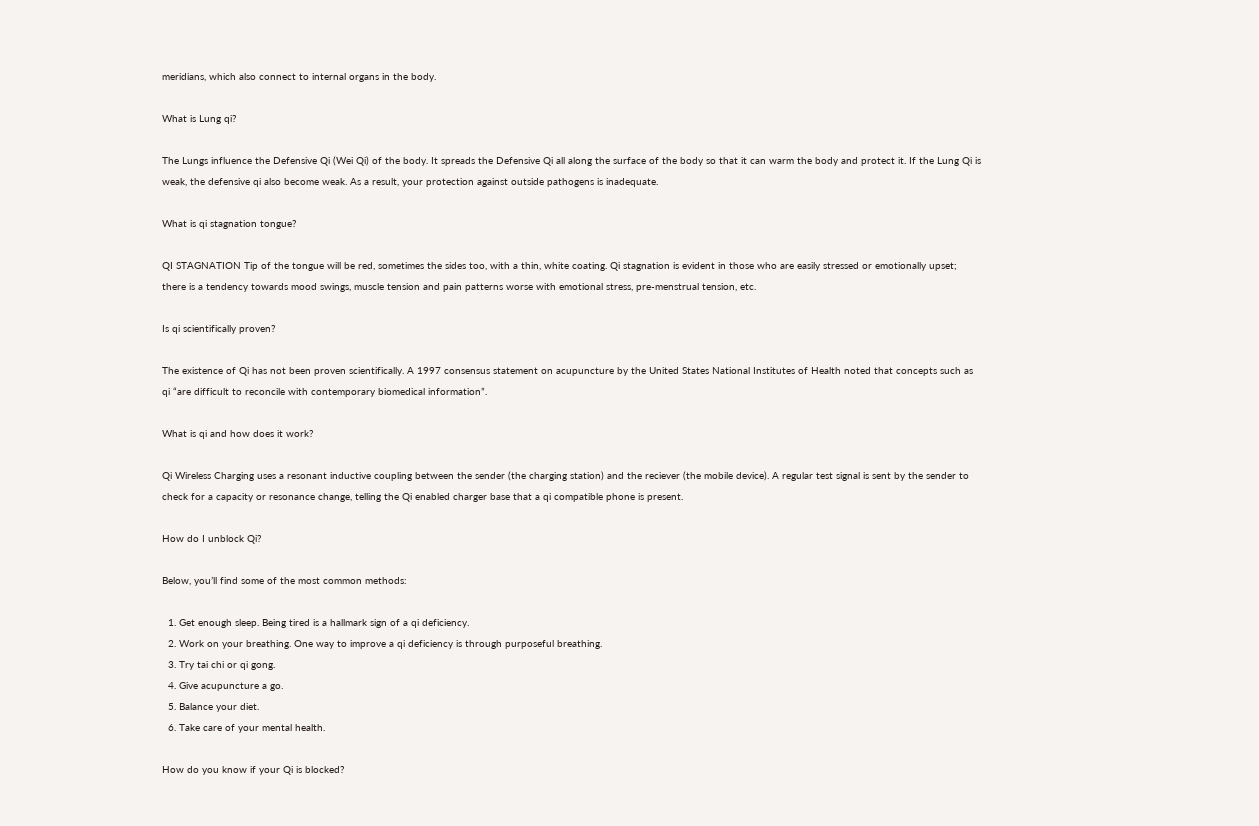meridians, which also connect to internal organs in the body.

What is Lung qi?

The Lungs influence the Defensive Qi (Wei Qi) of the body. It spreads the Defensive Qi all along the surface of the body so that it can warm the body and protect it. If the Lung Qi is weak, the defensive qi also become weak. As a result, your protection against outside pathogens is inadequate.

What is qi stagnation tongue?

QI STAGNATION Tip of the tongue will be red, sometimes the sides too, with a thin, white coating. Qi stagnation is evident in those who are easily stressed or emotionally upset; there is a tendency towards mood swings, muscle tension and pain patterns worse with emotional stress, pre-menstrual tension, etc.

Is qi scientifically proven?

The existence of Qi has not been proven scientifically. A 1997 consensus statement on acupuncture by the United States National Institutes of Health noted that concepts such as qi “are difficult to reconcile with contemporary biomedical information”.

What is qi and how does it work?

Qi Wireless Charging uses a resonant inductive coupling between the sender (the charging station) and the reciever (the mobile device). A regular test signal is sent by the sender to check for a capacity or resonance change, telling the Qi enabled charger base that a qi compatible phone is present.

How do I unblock Qi?

Below, you’ll find some of the most common methods:

  1. Get enough sleep. Being tired is a hallmark sign of a qi deficiency.
  2. Work on your breathing. One way to improve a qi deficiency is through purposeful breathing.
  3. Try tai chi or qi gong.
  4. Give acupuncture a go.
  5. Balance your diet.
  6. Take care of your mental health.

How do you know if your Qi is blocked?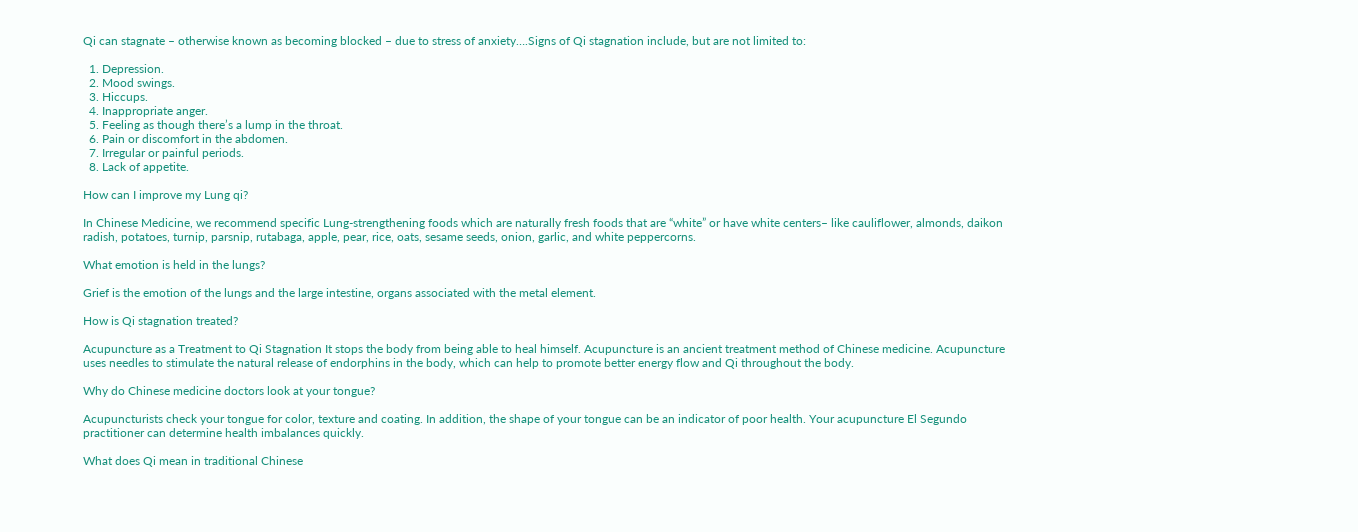Qi can stagnate – otherwise known as becoming blocked – due to stress of anxiety….Signs of Qi stagnation include, but are not limited to:

  1. Depression.
  2. Mood swings.
  3. Hiccups.
  4. Inappropriate anger.
  5. Feeling as though there’s a lump in the throat.
  6. Pain or discomfort in the abdomen.
  7. Irregular or painful periods.
  8. Lack of appetite.

How can I improve my Lung qi?

In Chinese Medicine, we recommend specific Lung-strengthening foods which are naturally fresh foods that are “white” or have white centers– like cauliflower, almonds, daikon radish, potatoes, turnip, parsnip, rutabaga, apple, pear, rice, oats, sesame seeds, onion, garlic, and white peppercorns.

What emotion is held in the lungs?

Grief is the emotion of the lungs and the large intestine, organs associated with the metal element.

How is Qi stagnation treated?

Acupuncture as a Treatment to Qi Stagnation It stops the body from being able to heal himself. Acupuncture is an ancient treatment method of Chinese medicine. Acupuncture uses needles to stimulate the natural release of endorphins in the body, which can help to promote better energy flow and Qi throughout the body.

Why do Chinese medicine doctors look at your tongue?

Acupuncturists check your tongue for color, texture and coating. In addition, the shape of your tongue can be an indicator of poor health. Your acupuncture El Segundo practitioner can determine health imbalances quickly.

What does Qi mean in traditional Chinese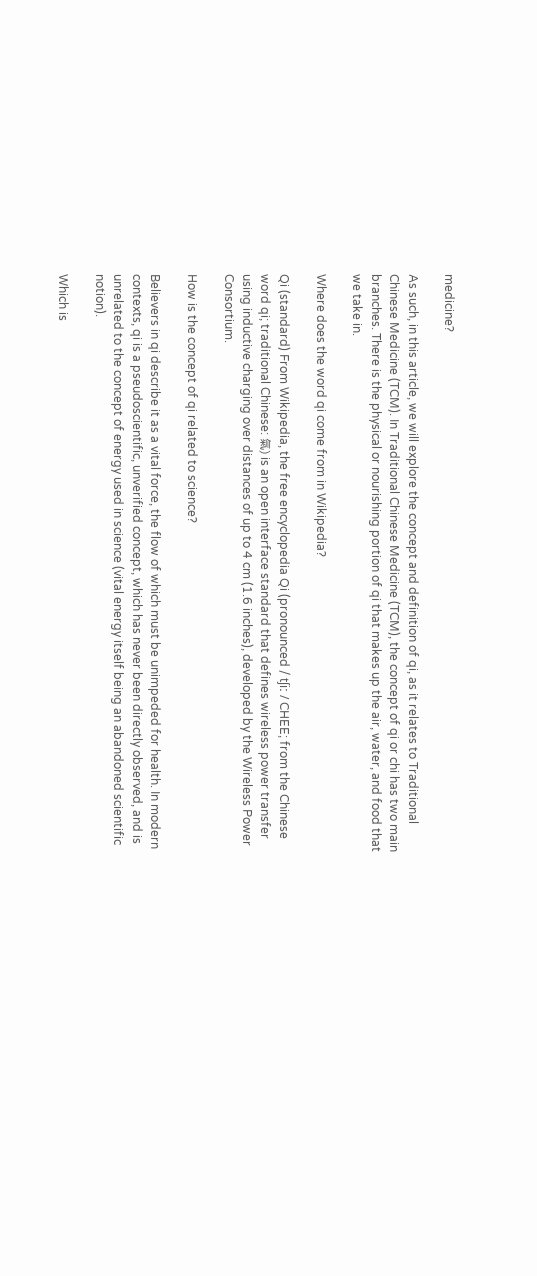medicine?

As such, in this article, we will explore the concept and definition of qi, as it relates to Traditional Chinese Medicine (TCM). In Traditional Chinese Medicine (TCM), the concept of qi or chi has two main branches. There is the physical or nourishing portion of qi that makes up the air, water, and food that we take in.

Where does the word qi come from in Wikipedia?

Qi (standard) From Wikipedia, the free encyclopedia Qi (pronounced / tʃiː / CHEE; from the Chinese word qi; traditional Chinese: 氣) is an open interface standard that defines wireless power transfer using inductive charging over distances of up to 4 cm (1.6 inches), developed by the Wireless Power Consortium.

How is the concept of qi related to science?

Believers in qi describe it as a vital force, the flow of which must be unimpeded for health. In modern contexts, qi is a pseudoscientific, unverified concept, which has never been directly observed, and is unrelated to the concept of energy used in science (vital energy itself being an abandoned scientific notion).

Which is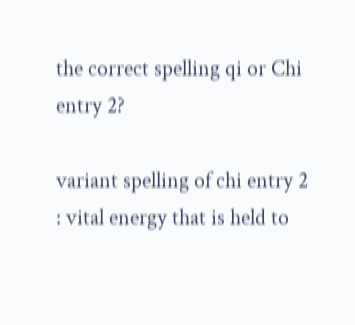the correct spelling qi or Chi entry 2?

variant spelling of chi entry 2 : vital energy that is held to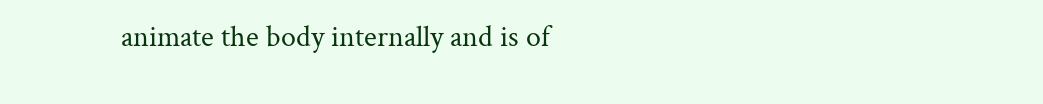animate the body internally and is of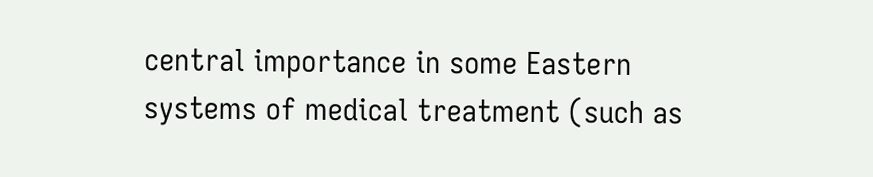central importance in some Eastern systems of medical treatment (such as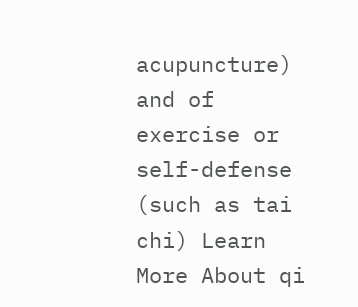acupuncture) and of exercise or self-defense (such as tai chi) Learn More About qi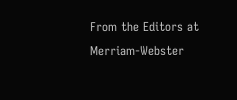From the Editors at Merriam-Webster